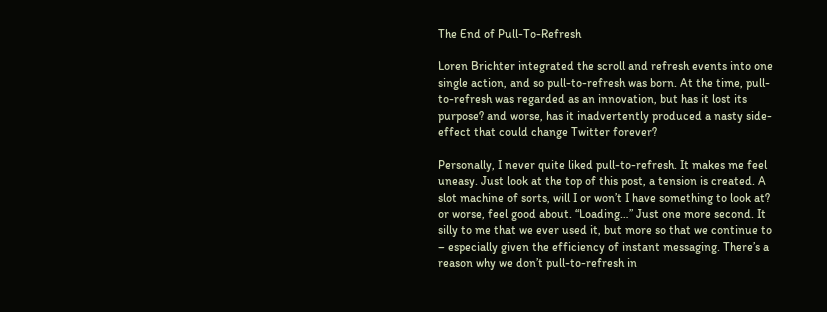The End of Pull-To-Refresh

Loren Brichter integrated the scroll and refresh events into one single action, and so pull-to-refresh was born. At the time, pull-to-refresh was regarded as an innovation, but has it lost its purpose? and worse, has it inadvertently produced a nasty side-effect that could change Twitter forever?

Personally, I never quite liked pull-to-refresh. It makes me feel uneasy. Just look at the top of this post, a tension is created. A slot machine of sorts, will I or won’t I have something to look at? or worse, feel good about. “Loading…” Just one more second. It silly to me that we ever used it, but more so that we continue to – especially given the efficiency of instant messaging. There’s a reason why we don’t pull-to-refresh in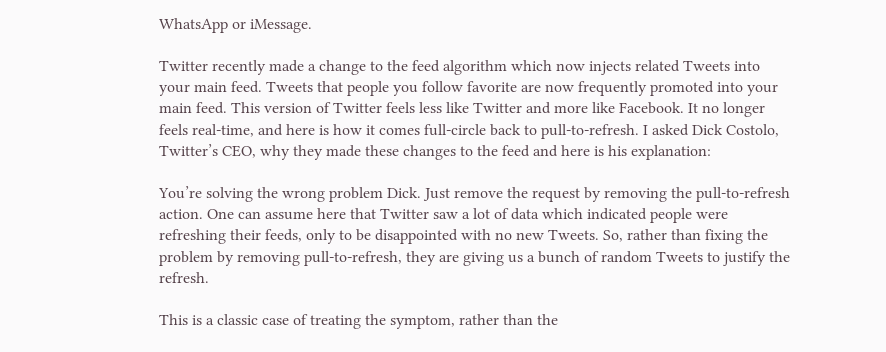WhatsApp or iMessage.

Twitter recently made a change to the feed algorithm which now injects related Tweets into your main feed. Tweets that people you follow favorite are now frequently promoted into your main feed. This version of Twitter feels less like Twitter and more like Facebook. It no longer feels real-time, and here is how it comes full-circle back to pull-to-refresh. I asked Dick Costolo, Twitter’s CEO, why they made these changes to the feed and here is his explanation:

You’re solving the wrong problem Dick. Just remove the request by removing the pull-to-refresh action. One can assume here that Twitter saw a lot of data which indicated people were refreshing their feeds, only to be disappointed with no new Tweets. So, rather than fixing the problem by removing pull-to-refresh, they are giving us a bunch of random Tweets to justify the refresh.

This is a classic case of treating the symptom, rather than the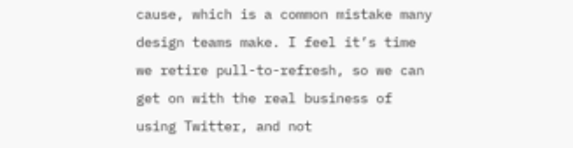cause, which is a common mistake many design teams make. I feel it’s time we retire pull-to-refresh, so we can get on with the real business of using Twitter, and not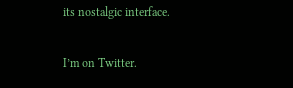its nostalgic interface.

I’m on Twitter.